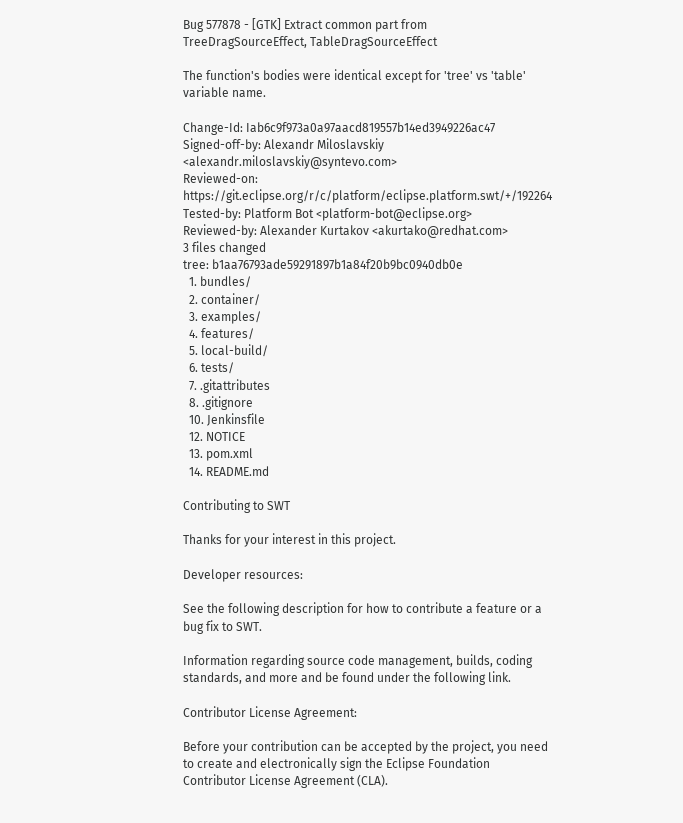Bug 577878 - [GTK] Extract common part from TreeDragSourceEffect, TableDragSourceEffect

The function's bodies were identical except for 'tree' vs 'table' variable name.

Change-Id: Iab6c9f973a0a97aacd819557b14ed3949226ac47
Signed-off-by: Alexandr Miloslavskiy <alexandr.miloslavskiy@syntevo.com>
Reviewed-on: https://git.eclipse.org/r/c/platform/eclipse.platform.swt/+/192264
Tested-by: Platform Bot <platform-bot@eclipse.org>
Reviewed-by: Alexander Kurtakov <akurtako@redhat.com>
3 files changed
tree: b1aa76793ade59291897b1a84f20b9bc0940db0e
  1. bundles/
  2. container/
  3. examples/
  4. features/
  5. local-build/
  6. tests/
  7. .gitattributes
  8. .gitignore
  10. Jenkinsfile
  12. NOTICE
  13. pom.xml
  14. README.md

Contributing to SWT

Thanks for your interest in this project.

Developer resources:

See the following description for how to contribute a feature or a bug fix to SWT.

Information regarding source code management, builds, coding standards, and more and be found under the following link.

Contributor License Agreement:

Before your contribution can be accepted by the project, you need to create and electronically sign the Eclipse Foundation Contributor License Agreement (CLA).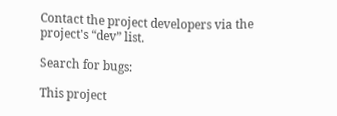Contact the project developers via the project's “dev” list.

Search for bugs:

This project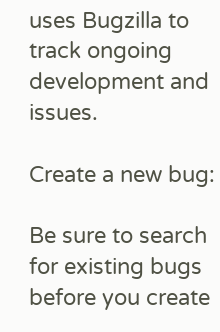uses Bugzilla to track ongoing development and issues.

Create a new bug:

Be sure to search for existing bugs before you create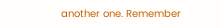another one. Remember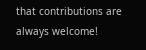that contributions are always welcome!